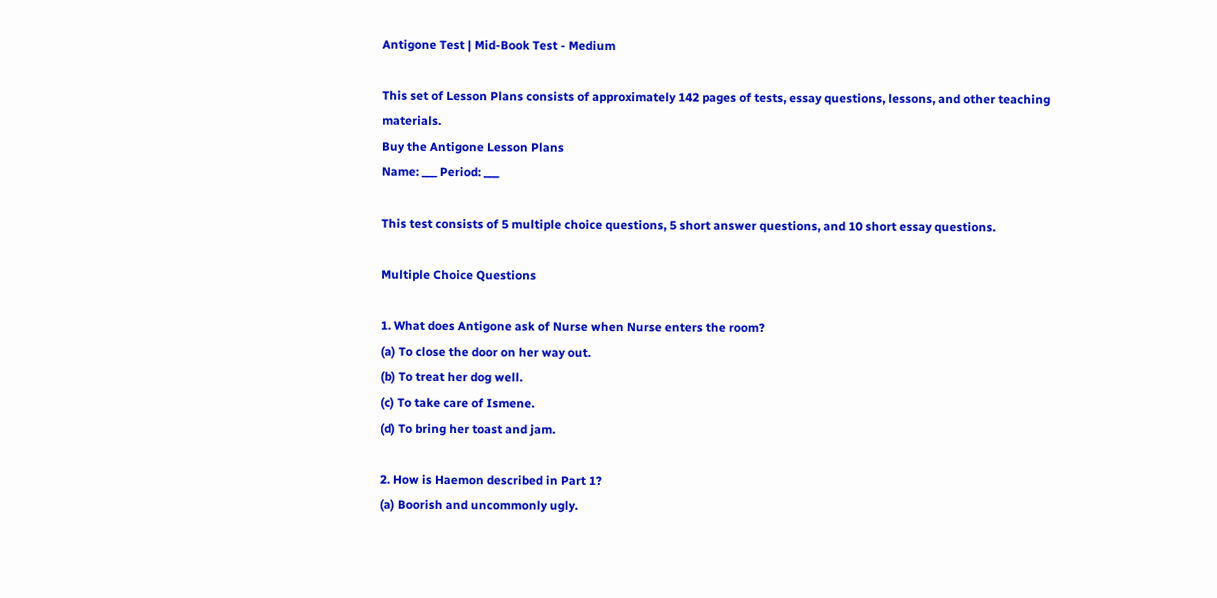Antigone Test | Mid-Book Test - Medium

This set of Lesson Plans consists of approximately 142 pages of tests, essay questions, lessons, and other teaching materials.
Buy the Antigone Lesson Plans
Name: ___ Period: ___

This test consists of 5 multiple choice questions, 5 short answer questions, and 10 short essay questions.

Multiple Choice Questions

1. What does Antigone ask of Nurse when Nurse enters the room?
(a) To close the door on her way out.
(b) To treat her dog well.
(c) To take care of Ismene.
(d) To bring her toast and jam.

2. How is Haemon described in Part 1?
(a) Boorish and uncommonly ugly.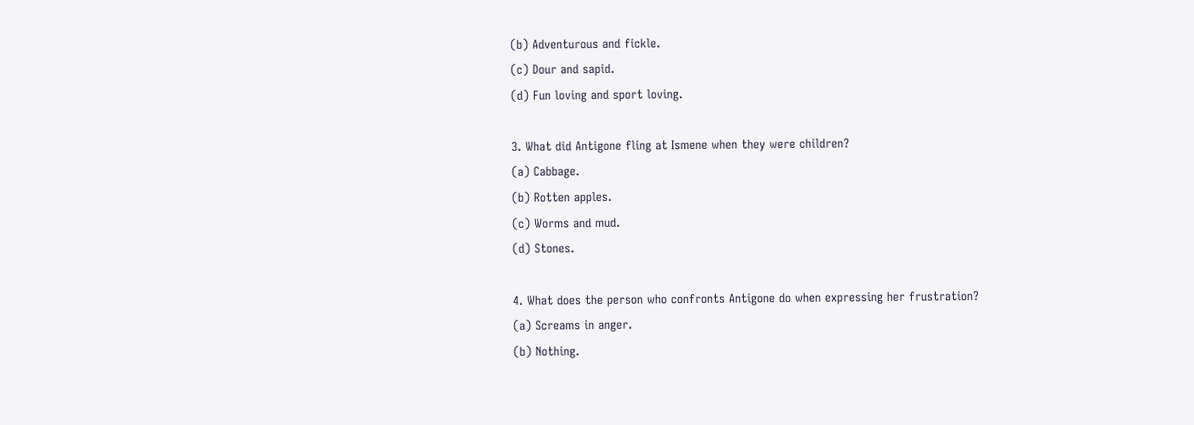(b) Adventurous and fickle.
(c) Dour and sapid.
(d) Fun loving and sport loving.

3. What did Antigone fling at Ismene when they were children?
(a) Cabbage.
(b) Rotten apples.
(c) Worms and mud.
(d) Stones.

4. What does the person who confronts Antigone do when expressing her frustration?
(a) Screams in anger.
(b) Nothing.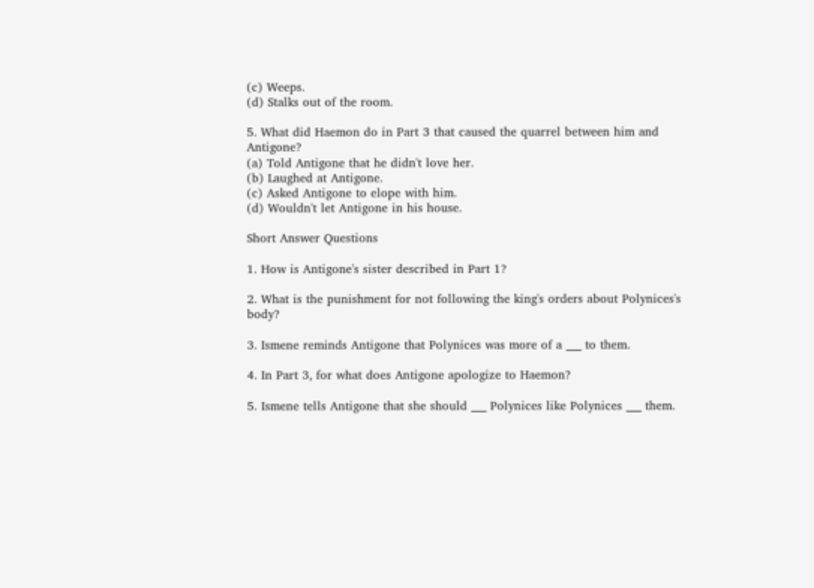(c) Weeps.
(d) Stalks out of the room.

5. What did Haemon do in Part 3 that caused the quarrel between him and Antigone?
(a) Told Antigone that he didn't love her.
(b) Laughed at Antigone.
(c) Asked Antigone to elope with him.
(d) Wouldn't let Antigone in his house.

Short Answer Questions

1. How is Antigone's sister described in Part 1?

2. What is the punishment for not following the king's orders about Polynices's body?

3. Ismene reminds Antigone that Polynices was more of a ___ to them.

4. In Part 3, for what does Antigone apologize to Haemon?

5. Ismene tells Antigone that she should ___ Polynices like Polynices ___ them.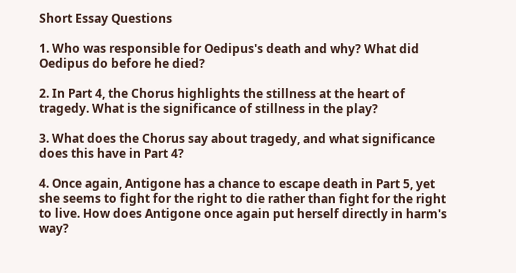Short Essay Questions

1. Who was responsible for Oedipus's death and why? What did Oedipus do before he died?

2. In Part 4, the Chorus highlights the stillness at the heart of tragedy. What is the significance of stillness in the play?

3. What does the Chorus say about tragedy, and what significance does this have in Part 4?

4. Once again, Antigone has a chance to escape death in Part 5, yet she seems to fight for the right to die rather than fight for the right to live. How does Antigone once again put herself directly in harm's way?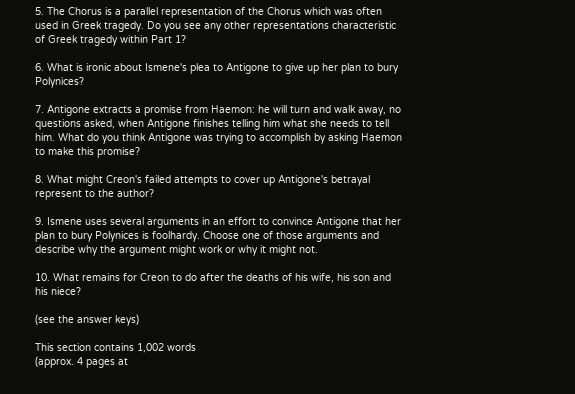5. The Chorus is a parallel representation of the Chorus which was often used in Greek tragedy. Do you see any other representations characteristic of Greek tragedy within Part 1?

6. What is ironic about Ismene's plea to Antigone to give up her plan to bury Polynices?

7. Antigone extracts a promise from Haemon: he will turn and walk away, no questions asked, when Antigone finishes telling him what she needs to tell him. What do you think Antigone was trying to accomplish by asking Haemon to make this promise?

8. What might Creon's failed attempts to cover up Antigone's betrayal represent to the author?

9. Ismene uses several arguments in an effort to convince Antigone that her plan to bury Polynices is foolhardy. Choose one of those arguments and describe why the argument might work or why it might not.

10. What remains for Creon to do after the deaths of his wife, his son and his niece?

(see the answer keys)

This section contains 1,002 words
(approx. 4 pages at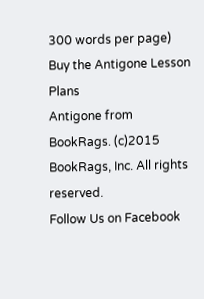300 words per page)
Buy the Antigone Lesson Plans
Antigone from BookRags. (c)2015 BookRags, Inc. All rights reserved.
Follow Us on Facebook